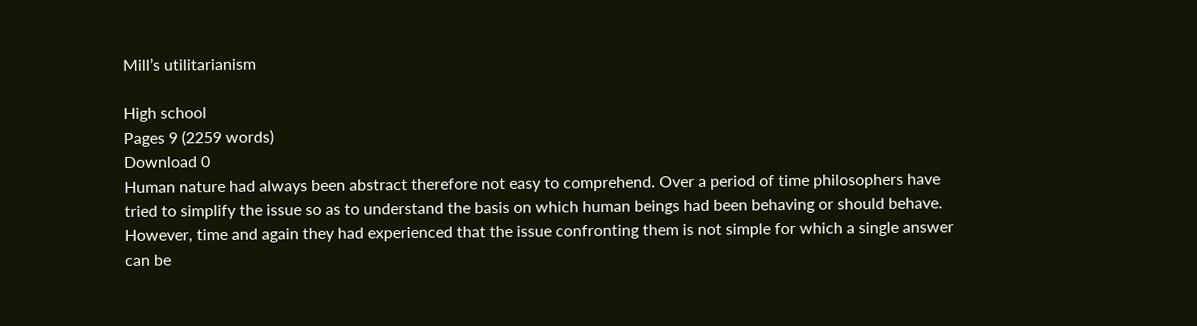Mill’s utilitarianism

High school
Pages 9 (2259 words)
Download 0
Human nature had always been abstract therefore not easy to comprehend. Over a period of time philosophers have tried to simplify the issue so as to understand the basis on which human beings had been behaving or should behave. However, time and again they had experienced that the issue confronting them is not simple for which a single answer can be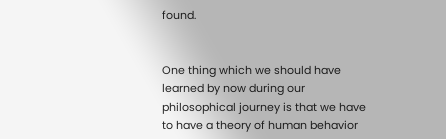found.


One thing which we should have learned by now during our philosophical journey is that we have to have a theory of human behavior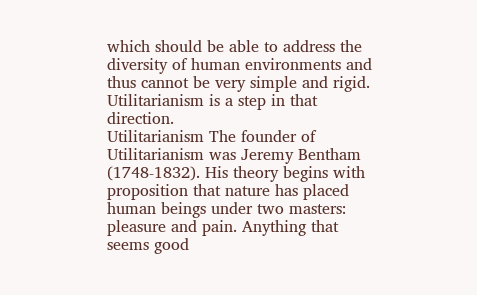which should be able to address the diversity of human environments and thus cannot be very simple and rigid. Utilitarianism is a step in that direction.
Utilitarianism The founder of Utilitarianism was Jeremy Bentham (1748-1832). His theory begins with proposition that nature has placed human beings under two masters: pleasure and pain. Anything that seems good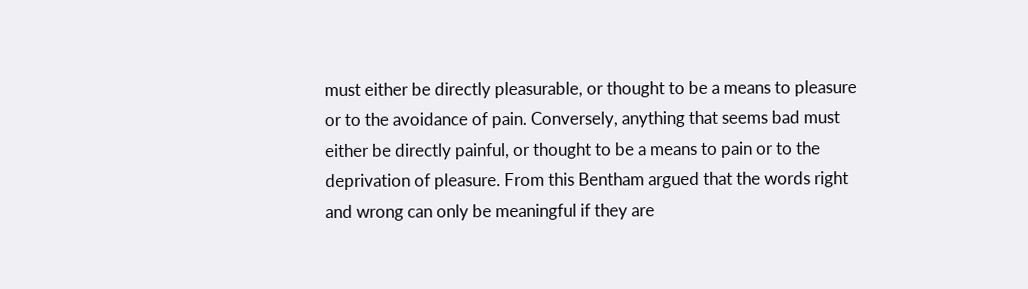must either be directly pleasurable, or thought to be a means to pleasure or to the avoidance of pain. Conversely, anything that seems bad must either be directly painful, or thought to be a means to pain or to the deprivation of pleasure. From this Bentham argued that the words right and wrong can only be meaningful if they are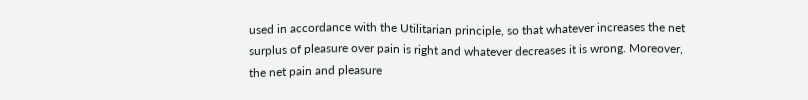used in accordance with the Utilitarian principle, so that whatever increases the net surplus of pleasure over pain is right and whatever decreases it is wrong. Moreover, the net pain and pleasure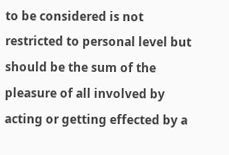to be considered is not restricted to personal level but should be the sum of the pleasure of all involved by acting or getting effected by a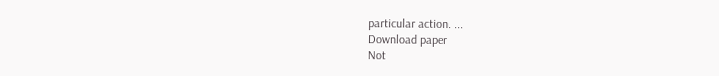particular action. ...
Download paper
Not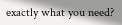exactly what you need?